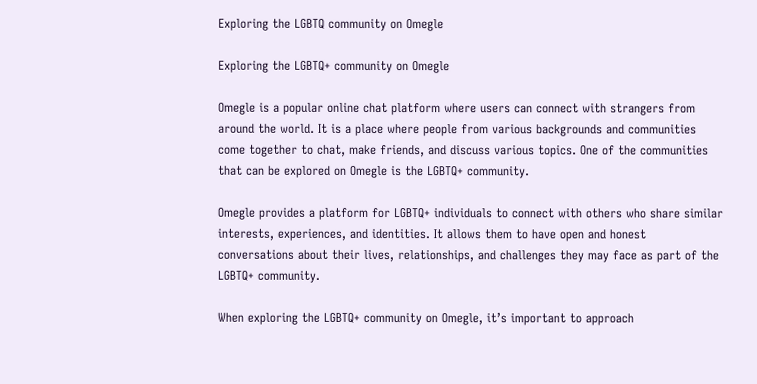Exploring the LGBTQ community on Omegle

Exploring the LGBTQ+ community on Omegle

Omegle is a popular online chat platform where users can connect with strangers from around the world. It is a place where people from various backgrounds and communities come together to chat, make friends, and discuss various topics. One of the communities that can be explored on Omegle is the LGBTQ+ community.

Omegle provides a platform for LGBTQ+ individuals to connect with others who share similar interests, experiences, and identities. It allows them to have open and honest conversations about their lives, relationships, and challenges they may face as part of the LGBTQ+ community.

When exploring the LGBTQ+ community on Omegle, it’s important to approach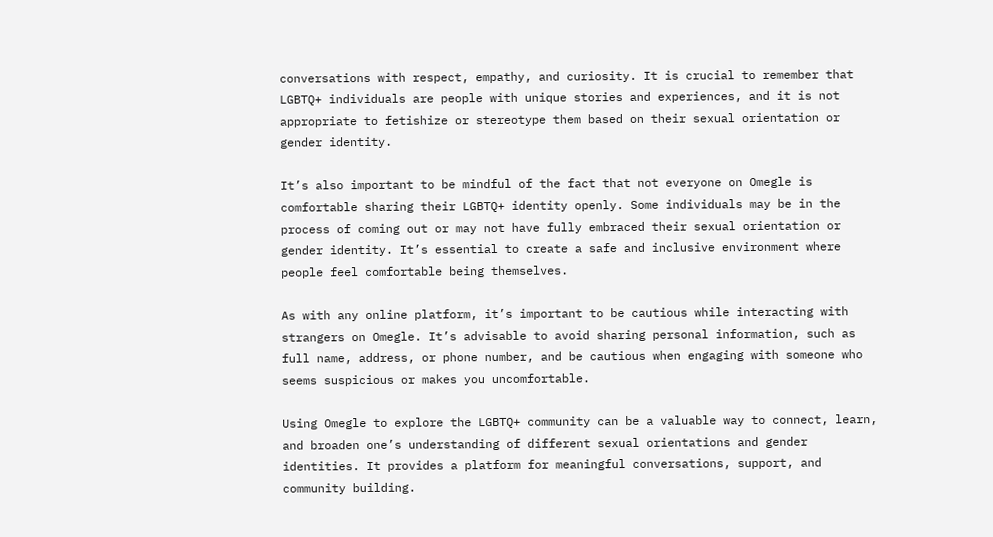conversations with respect, empathy, and curiosity. It is crucial to remember that LGBTQ+ individuals are people with unique stories and experiences, and it is not appropriate to fetishize or stereotype them based on their sexual orientation or gender identity.

It’s also important to be mindful of the fact that not everyone on Omegle is comfortable sharing their LGBTQ+ identity openly. Some individuals may be in the process of coming out or may not have fully embraced their sexual orientation or gender identity. It’s essential to create a safe and inclusive environment where people feel comfortable being themselves.

As with any online platform, it’s important to be cautious while interacting with strangers on Omegle. It’s advisable to avoid sharing personal information, such as full name, address, or phone number, and be cautious when engaging with someone who seems suspicious or makes you uncomfortable.

Using Omegle to explore the LGBTQ+ community can be a valuable way to connect, learn, and broaden one’s understanding of different sexual orientations and gender identities. It provides a platform for meaningful conversations, support, and community building.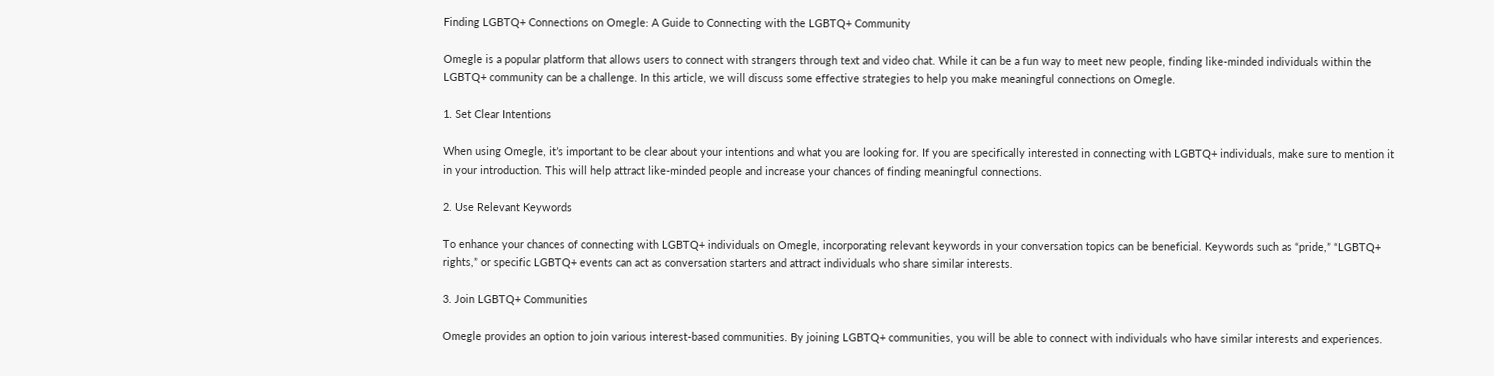Finding LGBTQ+ Connections on Omegle: A Guide to Connecting with the LGBTQ+ Community

Omegle is a popular platform that allows users to connect with strangers through text and video chat. While it can be a fun way to meet new people, finding like-minded individuals within the LGBTQ+ community can be a challenge. In this article, we will discuss some effective strategies to help you make meaningful connections on Omegle.

1. Set Clear Intentions

When using Omegle, it’s important to be clear about your intentions and what you are looking for. If you are specifically interested in connecting with LGBTQ+ individuals, make sure to mention it in your introduction. This will help attract like-minded people and increase your chances of finding meaningful connections.

2. Use Relevant Keywords

To enhance your chances of connecting with LGBTQ+ individuals on Omegle, incorporating relevant keywords in your conversation topics can be beneficial. Keywords such as “pride,” “LGBTQ+ rights,” or specific LGBTQ+ events can act as conversation starters and attract individuals who share similar interests.

3. Join LGBTQ+ Communities

Omegle provides an option to join various interest-based communities. By joining LGBTQ+ communities, you will be able to connect with individuals who have similar interests and experiences.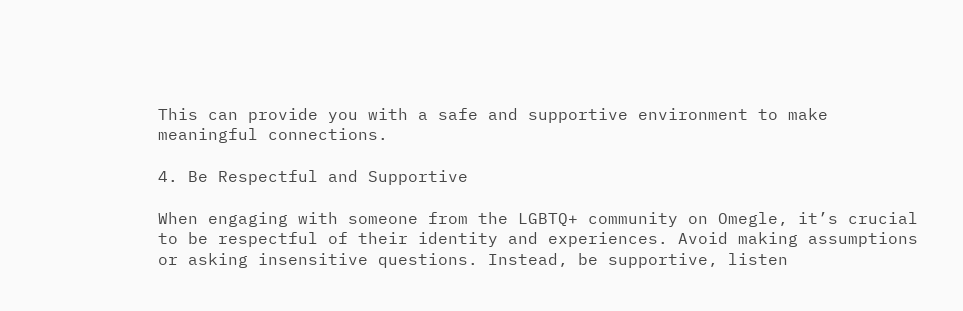This can provide you with a safe and supportive environment to make meaningful connections.

4. Be Respectful and Supportive

When engaging with someone from the LGBTQ+ community on Omegle, it’s crucial to be respectful of their identity and experiences. Avoid making assumptions or asking insensitive questions. Instead, be supportive, listen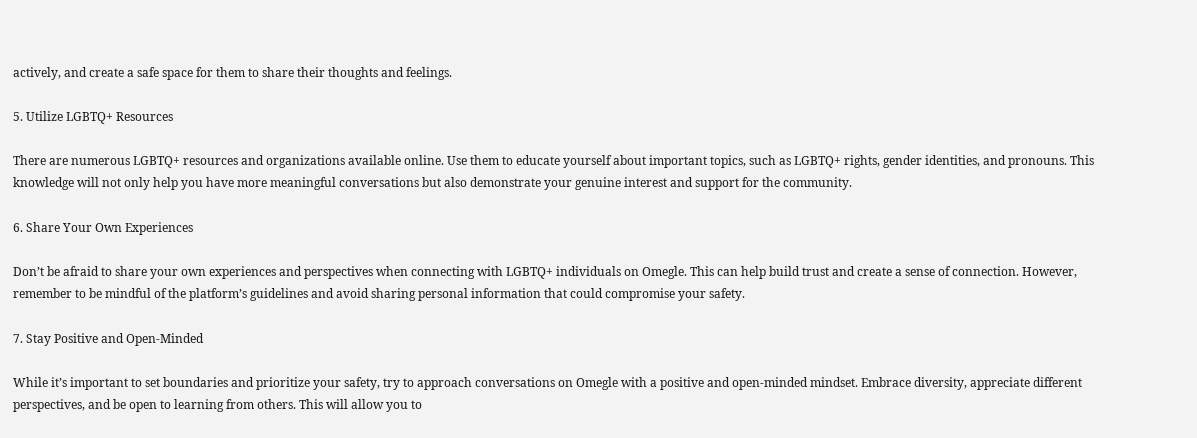actively, and create a safe space for them to share their thoughts and feelings.

5. Utilize LGBTQ+ Resources

There are numerous LGBTQ+ resources and organizations available online. Use them to educate yourself about important topics, such as LGBTQ+ rights, gender identities, and pronouns. This knowledge will not only help you have more meaningful conversations but also demonstrate your genuine interest and support for the community.

6. Share Your Own Experiences

Don’t be afraid to share your own experiences and perspectives when connecting with LGBTQ+ individuals on Omegle. This can help build trust and create a sense of connection. However, remember to be mindful of the platform’s guidelines and avoid sharing personal information that could compromise your safety.

7. Stay Positive and Open-Minded

While it’s important to set boundaries and prioritize your safety, try to approach conversations on Omegle with a positive and open-minded mindset. Embrace diversity, appreciate different perspectives, and be open to learning from others. This will allow you to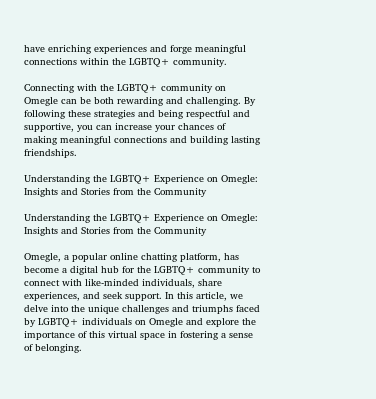have enriching experiences and forge meaningful connections within the LGBTQ+ community.

Connecting with the LGBTQ+ community on Omegle can be both rewarding and challenging. By following these strategies and being respectful and supportive, you can increase your chances of making meaningful connections and building lasting friendships.

Understanding the LGBTQ+ Experience on Omegle: Insights and Stories from the Community

Understanding the LGBTQ+ Experience on Omegle: Insights and Stories from the Community

Omegle, a popular online chatting platform, has become a digital hub for the LGBTQ+ community to connect with like-minded individuals, share experiences, and seek support. In this article, we delve into the unique challenges and triumphs faced by LGBTQ+ individuals on Omegle and explore the importance of this virtual space in fostering a sense of belonging.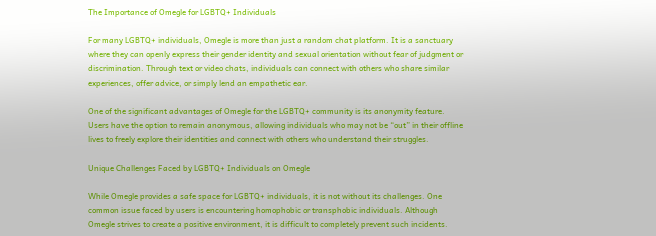The Importance of Omegle for LGBTQ+ Individuals

For many LGBTQ+ individuals, Omegle is more than just a random chat platform. It is a sanctuary where they can openly express their gender identity and sexual orientation without fear of judgment or discrimination. Through text or video chats, individuals can connect with others who share similar experiences, offer advice, or simply lend an empathetic ear.

One of the significant advantages of Omegle for the LGBTQ+ community is its anonymity feature. Users have the option to remain anonymous, allowing individuals who may not be “out” in their offline lives to freely explore their identities and connect with others who understand their struggles.

Unique Challenges Faced by LGBTQ+ Individuals on Omegle

While Omegle provides a safe space for LGBTQ+ individuals, it is not without its challenges. One common issue faced by users is encountering homophobic or transphobic individuals. Although Omegle strives to create a positive environment, it is difficult to completely prevent such incidents.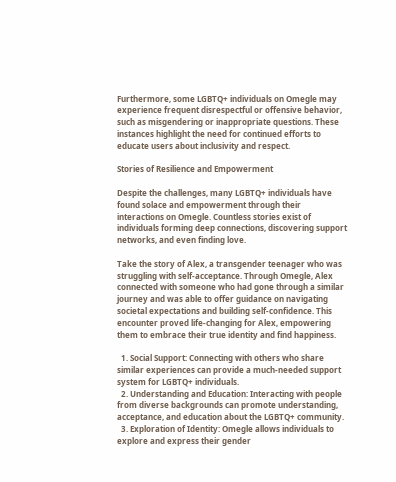Furthermore, some LGBTQ+ individuals on Omegle may experience frequent disrespectful or offensive behavior, such as misgendering or inappropriate questions. These instances highlight the need for continued efforts to educate users about inclusivity and respect.

Stories of Resilience and Empowerment

Despite the challenges, many LGBTQ+ individuals have found solace and empowerment through their interactions on Omegle. Countless stories exist of individuals forming deep connections, discovering support networks, and even finding love.

Take the story of Alex, a transgender teenager who was struggling with self-acceptance. Through Omegle, Alex connected with someone who had gone through a similar journey and was able to offer guidance on navigating societal expectations and building self-confidence. This encounter proved life-changing for Alex, empowering them to embrace their true identity and find happiness.

  1. Social Support: Connecting with others who share similar experiences can provide a much-needed support system for LGBTQ+ individuals.
  2. Understanding and Education: Interacting with people from diverse backgrounds can promote understanding, acceptance, and education about the LGBTQ+ community.
  3. Exploration of Identity: Omegle allows individuals to explore and express their gender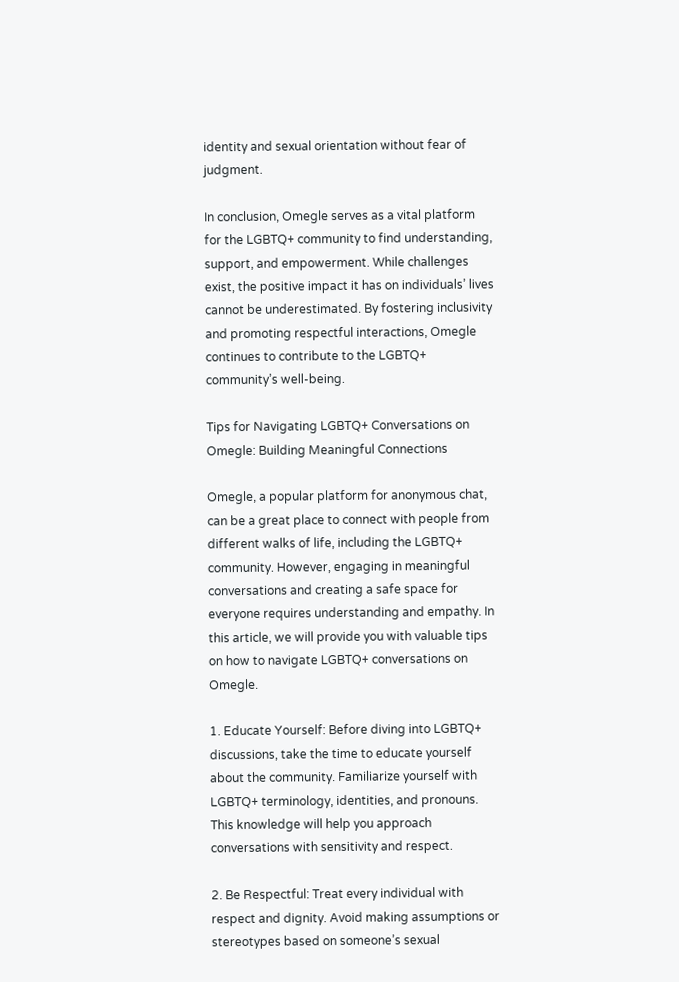identity and sexual orientation without fear of judgment.

In conclusion, Omegle serves as a vital platform for the LGBTQ+ community to find understanding, support, and empowerment. While challenges exist, the positive impact it has on individuals’ lives cannot be underestimated. By fostering inclusivity and promoting respectful interactions, Omegle continues to contribute to the LGBTQ+ community’s well-being.

Tips for Navigating LGBTQ+ Conversations on Omegle: Building Meaningful Connections

Omegle, a popular platform for anonymous chat, can be a great place to connect with people from different walks of life, including the LGBTQ+ community. However, engaging in meaningful conversations and creating a safe space for everyone requires understanding and empathy. In this article, we will provide you with valuable tips on how to navigate LGBTQ+ conversations on Omegle.

1. Educate Yourself: Before diving into LGBTQ+ discussions, take the time to educate yourself about the community. Familiarize yourself with LGBTQ+ terminology, identities, and pronouns. This knowledge will help you approach conversations with sensitivity and respect.

2. Be Respectful: Treat every individual with respect and dignity. Avoid making assumptions or stereotypes based on someone’s sexual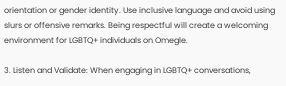orientation or gender identity. Use inclusive language and avoid using slurs or offensive remarks. Being respectful will create a welcoming environment for LGBTQ+ individuals on Omegle.

3. Listen and Validate: When engaging in LGBTQ+ conversations,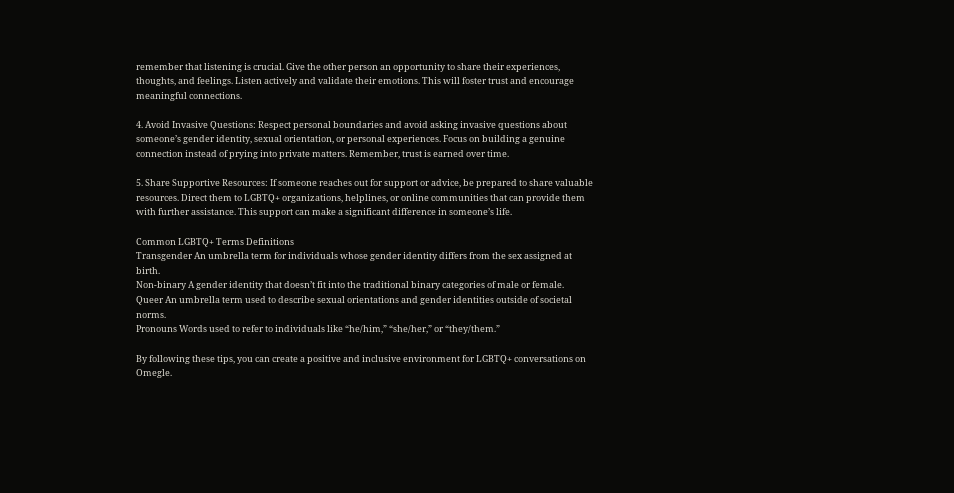remember that listening is crucial. Give the other person an opportunity to share their experiences, thoughts, and feelings. Listen actively and validate their emotions. This will foster trust and encourage meaningful connections.

4. Avoid Invasive Questions: Respect personal boundaries and avoid asking invasive questions about someone’s gender identity, sexual orientation, or personal experiences. Focus on building a genuine connection instead of prying into private matters. Remember, trust is earned over time.

5. Share Supportive Resources: If someone reaches out for support or advice, be prepared to share valuable resources. Direct them to LGBTQ+ organizations, helplines, or online communities that can provide them with further assistance. This support can make a significant difference in someone’s life.

Common LGBTQ+ Terms Definitions
Transgender An umbrella term for individuals whose gender identity differs from the sex assigned at birth.
Non-binary A gender identity that doesn’t fit into the traditional binary categories of male or female.
Queer An umbrella term used to describe sexual orientations and gender identities outside of societal norms.
Pronouns Words used to refer to individuals like “he/him,” “she/her,” or “they/them.”

By following these tips, you can create a positive and inclusive environment for LGBTQ+ conversations on Omegle.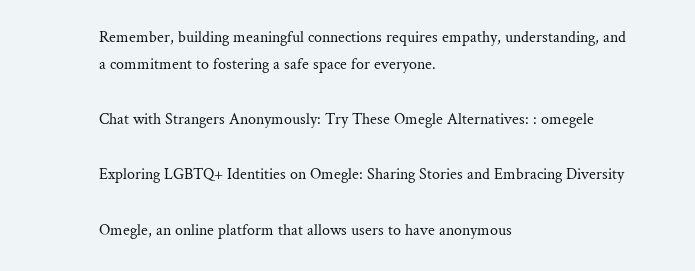Remember, building meaningful connections requires empathy, understanding, and a commitment to fostering a safe space for everyone.

Chat with Strangers Anonymously: Try These Omegle Alternatives: : omegele

Exploring LGBTQ+ Identities on Omegle: Sharing Stories and Embracing Diversity

Omegle, an online platform that allows users to have anonymous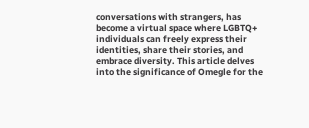conversations with strangers, has become a virtual space where LGBTQ+ individuals can freely express their identities, share their stories, and embrace diversity. This article delves into the significance of Omegle for the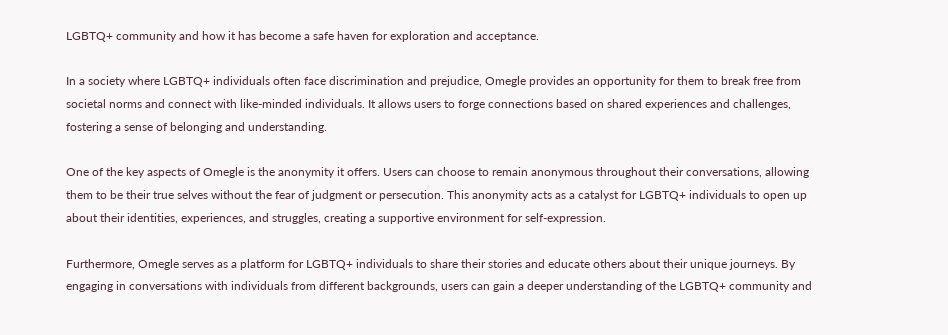LGBTQ+ community and how it has become a safe haven for exploration and acceptance.

In a society where LGBTQ+ individuals often face discrimination and prejudice, Omegle provides an opportunity for them to break free from societal norms and connect with like-minded individuals. It allows users to forge connections based on shared experiences and challenges, fostering a sense of belonging and understanding.

One of the key aspects of Omegle is the anonymity it offers. Users can choose to remain anonymous throughout their conversations, allowing them to be their true selves without the fear of judgment or persecution. This anonymity acts as a catalyst for LGBTQ+ individuals to open up about their identities, experiences, and struggles, creating a supportive environment for self-expression.

Furthermore, Omegle serves as a platform for LGBTQ+ individuals to share their stories and educate others about their unique journeys. By engaging in conversations with individuals from different backgrounds, users can gain a deeper understanding of the LGBTQ+ community and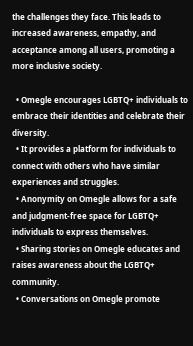the challenges they face. This leads to increased awareness, empathy, and acceptance among all users, promoting a more inclusive society.

  • Omegle encourages LGBTQ+ individuals to embrace their identities and celebrate their diversity.
  • It provides a platform for individuals to connect with others who have similar experiences and struggles.
  • Anonymity on Omegle allows for a safe and judgment-free space for LGBTQ+ individuals to express themselves.
  • Sharing stories on Omegle educates and raises awareness about the LGBTQ+ community.
  • Conversations on Omegle promote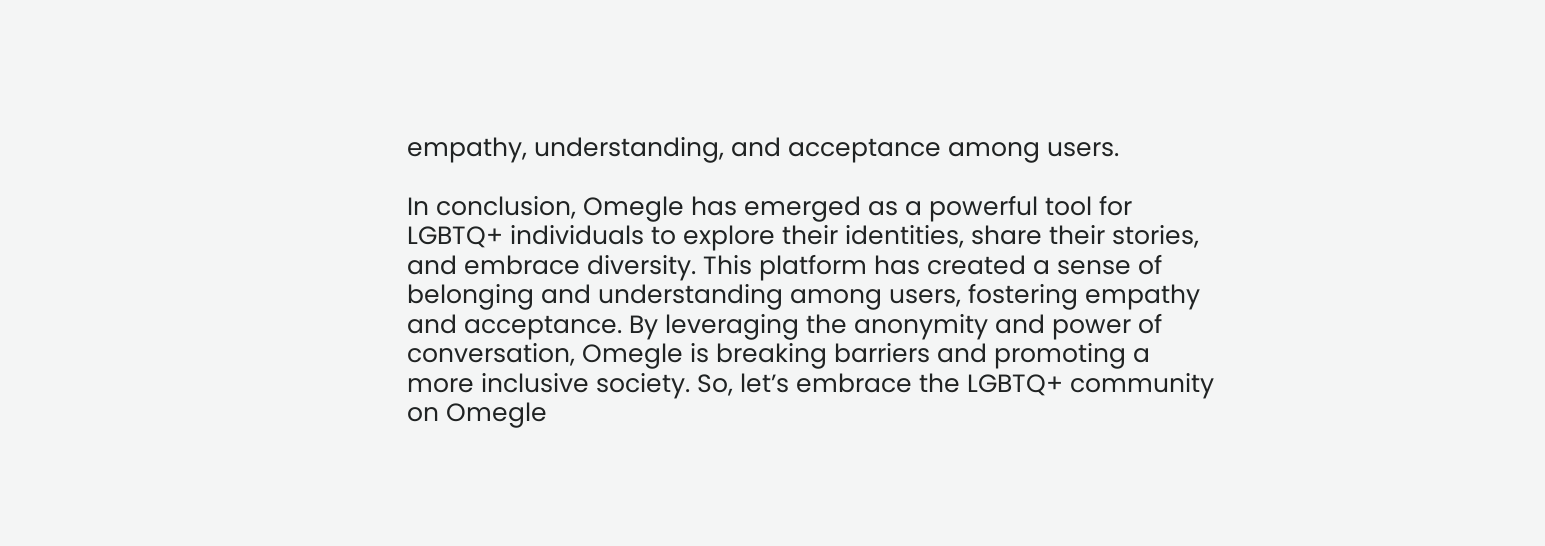empathy, understanding, and acceptance among users.

In conclusion, Omegle has emerged as a powerful tool for LGBTQ+ individuals to explore their identities, share their stories, and embrace diversity. This platform has created a sense of belonging and understanding among users, fostering empathy and acceptance. By leveraging the anonymity and power of conversation, Omegle is breaking barriers and promoting a more inclusive society. So, let’s embrace the LGBTQ+ community on Omegle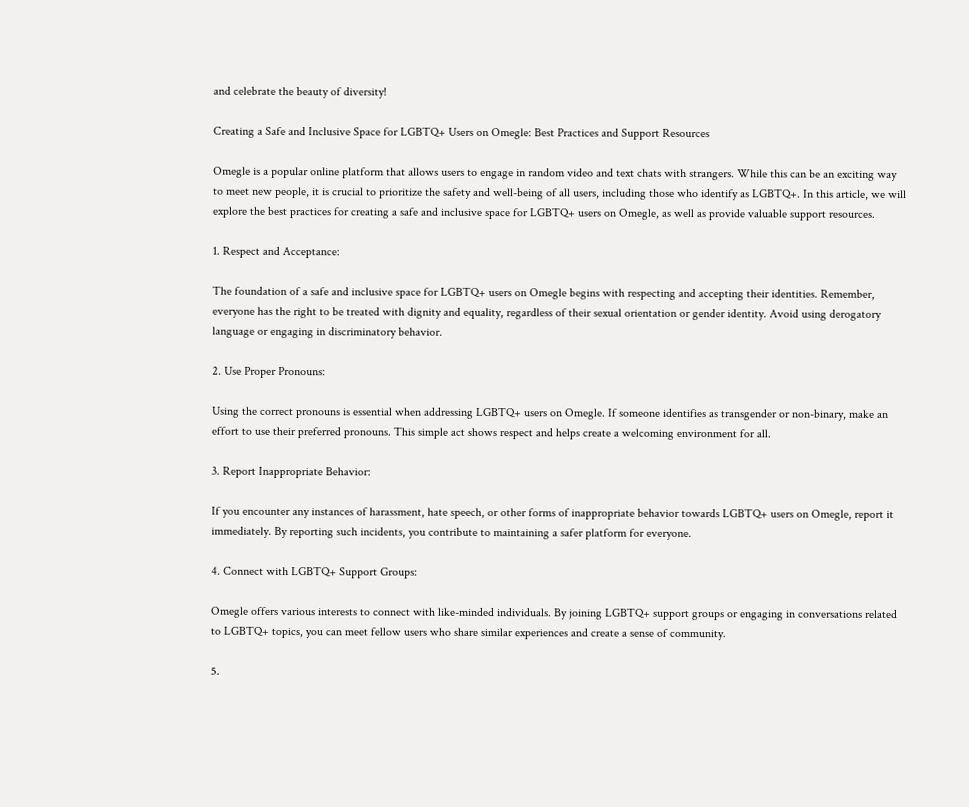and celebrate the beauty of diversity!

Creating a Safe and Inclusive Space for LGBTQ+ Users on Omegle: Best Practices and Support Resources

Omegle is a popular online platform that allows users to engage in random video and text chats with strangers. While this can be an exciting way to meet new people, it is crucial to prioritize the safety and well-being of all users, including those who identify as LGBTQ+. In this article, we will explore the best practices for creating a safe and inclusive space for LGBTQ+ users on Omegle, as well as provide valuable support resources.

1. Respect and Acceptance:

The foundation of a safe and inclusive space for LGBTQ+ users on Omegle begins with respecting and accepting their identities. Remember, everyone has the right to be treated with dignity and equality, regardless of their sexual orientation or gender identity. Avoid using derogatory language or engaging in discriminatory behavior.

2. Use Proper Pronouns:

Using the correct pronouns is essential when addressing LGBTQ+ users on Omegle. If someone identifies as transgender or non-binary, make an effort to use their preferred pronouns. This simple act shows respect and helps create a welcoming environment for all.

3. Report Inappropriate Behavior:

If you encounter any instances of harassment, hate speech, or other forms of inappropriate behavior towards LGBTQ+ users on Omegle, report it immediately. By reporting such incidents, you contribute to maintaining a safer platform for everyone.

4. Connect with LGBTQ+ Support Groups:

Omegle offers various interests to connect with like-minded individuals. By joining LGBTQ+ support groups or engaging in conversations related to LGBTQ+ topics, you can meet fellow users who share similar experiences and create a sense of community.

5.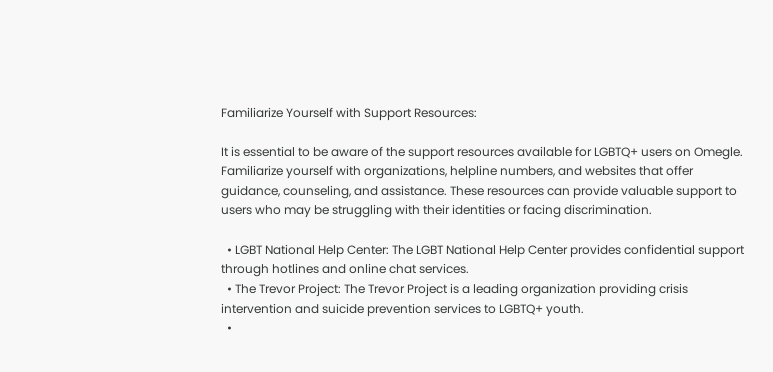Familiarize Yourself with Support Resources:

It is essential to be aware of the support resources available for LGBTQ+ users on Omegle. Familiarize yourself with organizations, helpline numbers, and websites that offer guidance, counseling, and assistance. These resources can provide valuable support to users who may be struggling with their identities or facing discrimination.

  • LGBT National Help Center: The LGBT National Help Center provides confidential support through hotlines and online chat services.
  • The Trevor Project: The Trevor Project is a leading organization providing crisis intervention and suicide prevention services to LGBTQ+ youth.
  •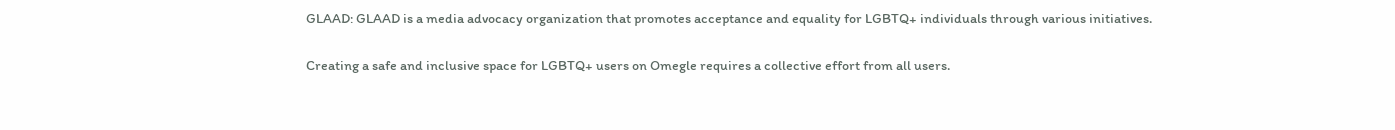GLAAD: GLAAD is a media advocacy organization that promotes acceptance and equality for LGBTQ+ individuals through various initiatives.

Creating a safe and inclusive space for LGBTQ+ users on Omegle requires a collective effort from all users.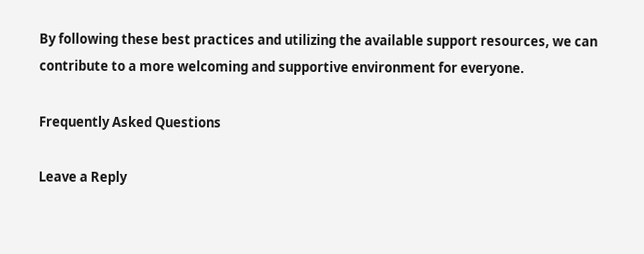By following these best practices and utilizing the available support resources, we can contribute to a more welcoming and supportive environment for everyone.

Frequently Asked Questions

Leave a Reply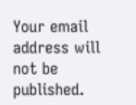Your email address will not be published.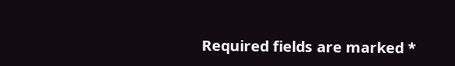Required fields are marked *